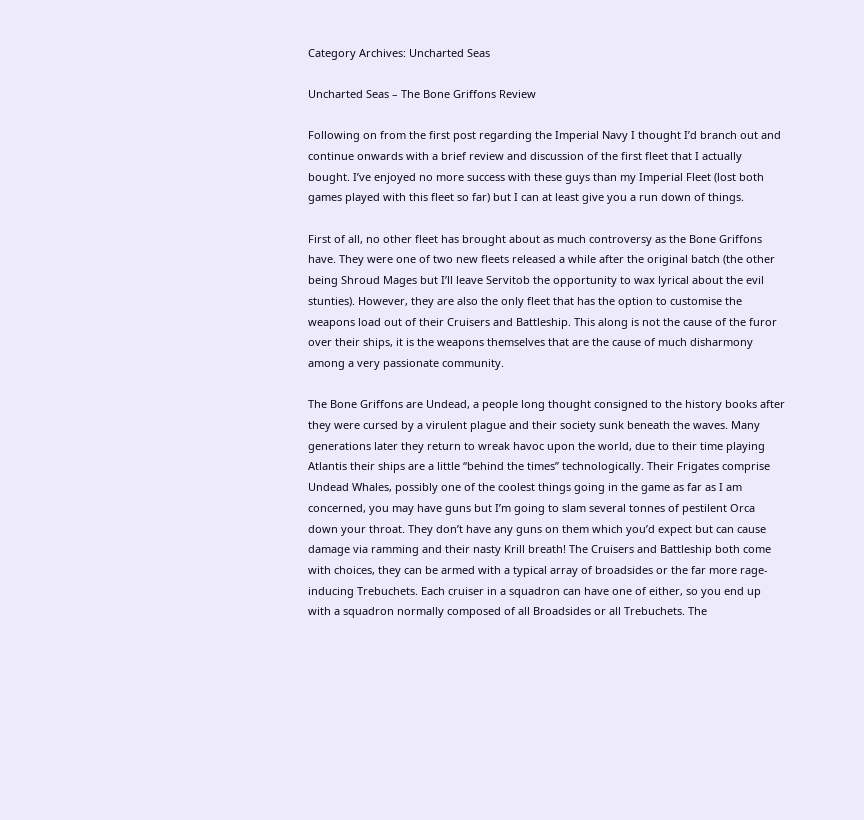Category Archives: Uncharted Seas

Uncharted Seas – The Bone Griffons Review

Following on from the first post regarding the Imperial Navy I thought I’d branch out and continue onwards with a brief review and discussion of the first fleet that I actually bought. I’ve enjoyed no more success with these guys than my Imperial Fleet (lost both games played with this fleet so far) but I can at least give you a run down of things.

First of all, no other fleet has brought about as much controversy as the Bone Griffons have. They were one of two new fleets released a while after the original batch (the other being Shroud Mages but I’ll leave Servitob the opportunity to wax lyrical about the evil stunties). However, they are also the only fleet that has the option to customise the weapons load out of their Cruisers and Battleship. This along is not the cause of the furor over their ships, it is the weapons themselves that are the cause of much disharmony among a very passionate community.

The Bone Griffons are Undead, a people long thought consigned to the history books after they were cursed by a virulent plague and their society sunk beneath the waves. Many generations later they return to wreak havoc upon the world, due to their time playing Atlantis their ships are a little “behind the times” technologically. Their Frigates comprise Undead Whales, possibly one of the coolest things going in the game as far as I am concerned, you may have guns but I’m going to slam several tonnes of pestilent Orca down your throat. They don’t have any guns on them which you’d expect but can cause damage via ramming and their nasty Krill breath! The Cruisers and Battleship both come with choices, they can be armed with a typical array of broadsides or the far more rage-inducing Trebuchets. Each cruiser in a squadron can have one of either, so you end up with a squadron normally composed of all Broadsides or all Trebuchets. The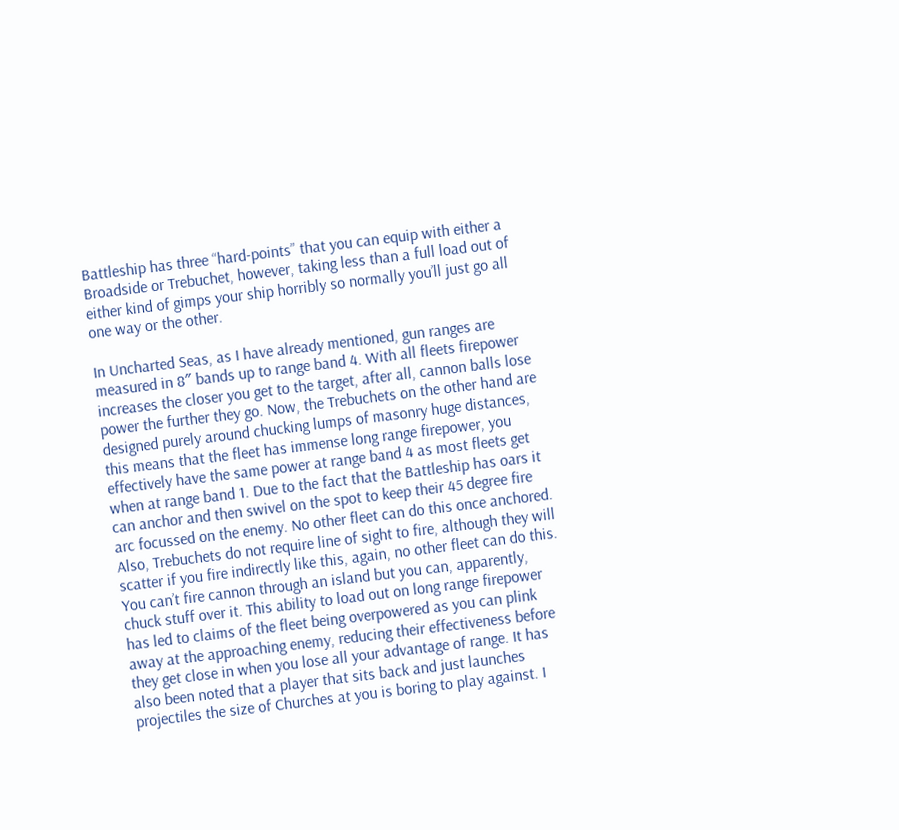Battleship has three “hard-points” that you can equip with either a Broadside or Trebuchet, however, taking less than a full load out of either kind of gimps your ship horribly so normally you’ll just go all one way or the other.

In Uncharted Seas, as I have already mentioned, gun ranges are measured in 8″ bands up to range band 4. With all fleets firepower increases the closer you get to the target, after all, cannon balls lose power the further they go. Now, the Trebuchets on the other hand are designed purely around chucking lumps of masonry huge distances, this means that the fleet has immense long range firepower, you effectively have the same power at range band 4 as most fleets get when at range band 1. Due to the fact that the Battleship has oars it can anchor and then swivel on the spot to keep their 45 degree fire arc focussed on the enemy. No other fleet can do this once anchored. Also, Trebuchets do not require line of sight to fire, although they will scatter if you fire indirectly like this, again, no other fleet can do this. You can’t fire cannon through an island but you can, apparently, chuck stuff over it. This ability to load out on long range firepower has led to claims of the fleet being overpowered as you can plink away at the approaching enemy, reducing their effectiveness before they get close in when you lose all your advantage of range. It has also been noted that a player that sits back and just launches projectiles the size of Churches at you is boring to play against. I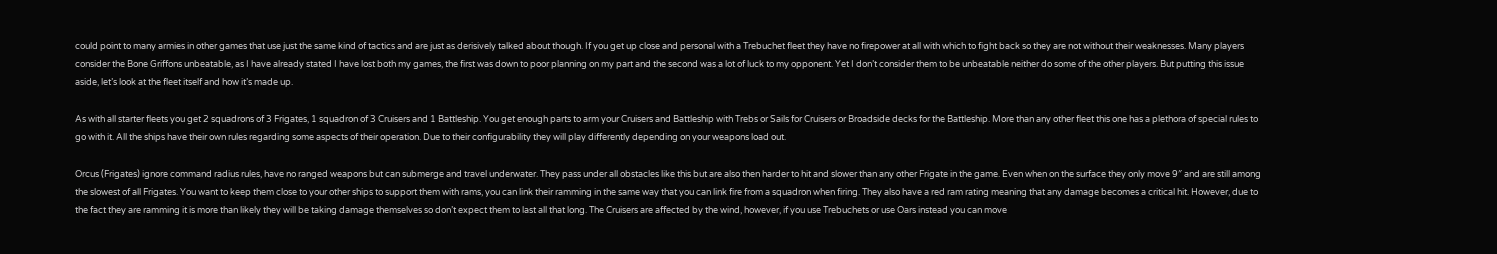could point to many armies in other games that use just the same kind of tactics and are just as derisively talked about though. If you get up close and personal with a Trebuchet fleet they have no firepower at all with which to fight back so they are not without their weaknesses. Many players consider the Bone Griffons unbeatable, as I have already stated I have lost both my games, the first was down to poor planning on my part and the second was a lot of luck to my opponent. Yet I don’t consider them to be unbeatable neither do some of the other players. But putting this issue aside, let’s look at the fleet itself and how it’s made up.

As with all starter fleets you get 2 squadrons of 3 Frigates, 1 squadron of 3 Cruisers and 1 Battleship. You get enough parts to arm your Cruisers and Battleship with Trebs or Sails for Cruisers or Broadside decks for the Battleship. More than any other fleet this one has a plethora of special rules to go with it. All the ships have their own rules regarding some aspects of their operation. Due to their configurability they will play differently depending on your weapons load out.

Orcus (Frigates) ignore command radius rules, have no ranged weapons but can submerge and travel underwater. They pass under all obstacles like this but are also then harder to hit and slower than any other Frigate in the game. Even when on the surface they only move 9″ and are still among the slowest of all Frigates. You want to keep them close to your other ships to support them with rams, you can link their ramming in the same way that you can link fire from a squadron when firing. They also have a red ram rating meaning that any damage becomes a critical hit. However, due to the fact they are ramming it is more than likely they will be taking damage themselves so don’t expect them to last all that long. The Cruisers are affected by the wind, however, if you use Trebuchets or use Oars instead you can move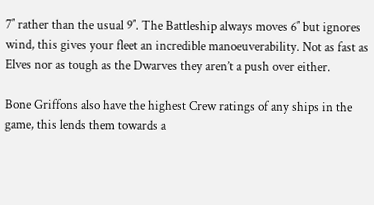7″ rather than the usual 9″. The Battleship always moves 6″ but ignores wind, this gives your fleet an incredible manoeuverability. Not as fast as Elves nor as tough as the Dwarves they aren’t a push over either.

Bone Griffons also have the highest Crew ratings of any ships in the game, this lends them towards a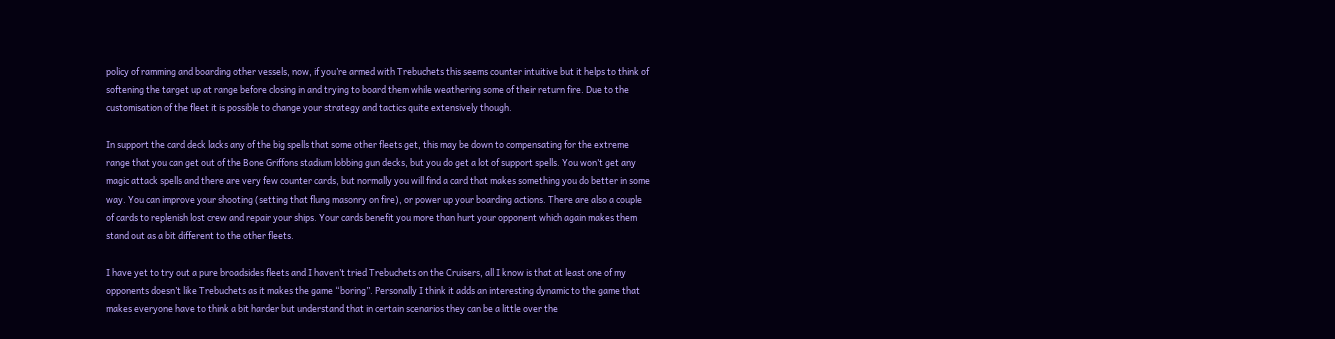policy of ramming and boarding other vessels, now, if you’re armed with Trebuchets this seems counter intuitive but it helps to think of softening the target up at range before closing in and trying to board them while weathering some of their return fire. Due to the customisation of the fleet it is possible to change your strategy and tactics quite extensively though.

In support the card deck lacks any of the big spells that some other fleets get, this may be down to compensating for the extreme range that you can get out of the Bone Griffons stadium lobbing gun decks, but you do get a lot of support spells. You won’t get any magic attack spells and there are very few counter cards, but normally you will find a card that makes something you do better in some way. You can improve your shooting (setting that flung masonry on fire), or power up your boarding actions. There are also a couple of cards to replenish lost crew and repair your ships. Your cards benefit you more than hurt your opponent which again makes them stand out as a bit different to the other fleets.

I have yet to try out a pure broadsides fleets and I haven’t tried Trebuchets on the Cruisers, all I know is that at least one of my opponents doesn’t like Trebuchets as it makes the game “boring”. Personally I think it adds an interesting dynamic to the game that makes everyone have to think a bit harder but understand that in certain scenarios they can be a little over the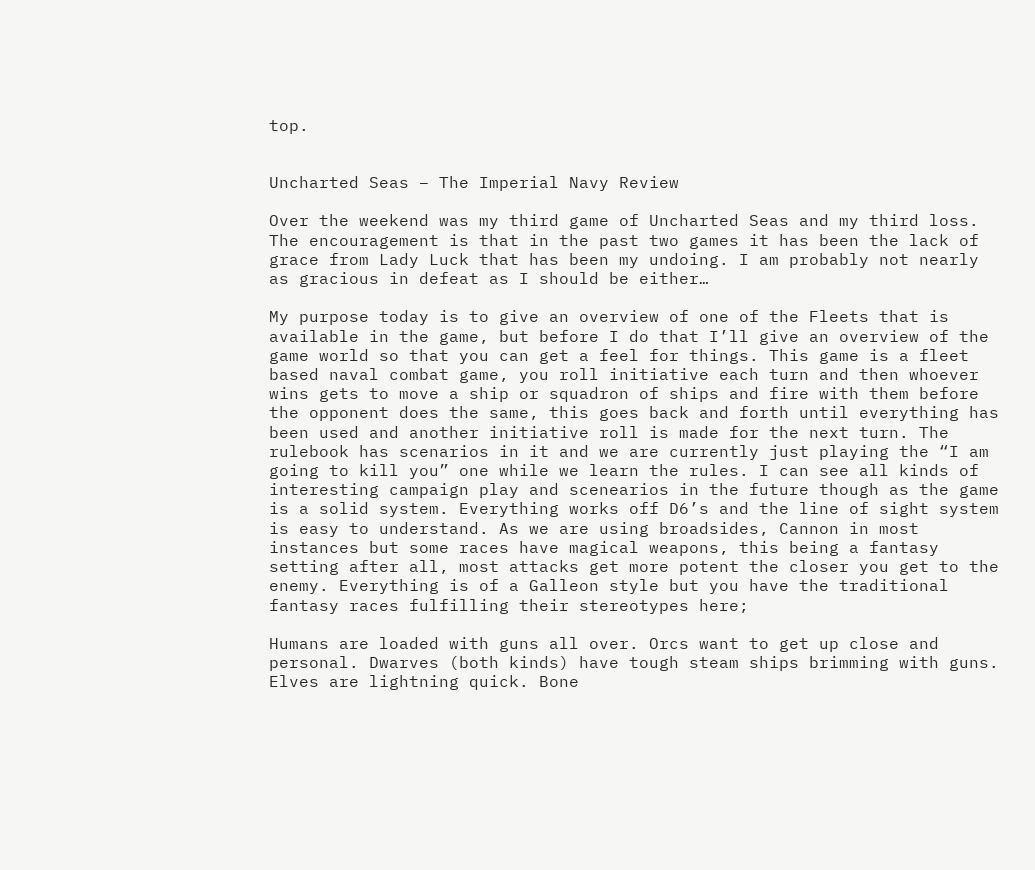top.


Uncharted Seas – The Imperial Navy Review

Over the weekend was my third game of Uncharted Seas and my third loss. The encouragement is that in the past two games it has been the lack of grace from Lady Luck that has been my undoing. I am probably not nearly as gracious in defeat as I should be either…

My purpose today is to give an overview of one of the Fleets that is available in the game, but before I do that I’ll give an overview of the game world so that you can get a feel for things. This game is a fleet based naval combat game, you roll initiative each turn and then whoever wins gets to move a ship or squadron of ships and fire with them before the opponent does the same, this goes back and forth until everything has been used and another initiative roll is made for the next turn. The rulebook has scenarios in it and we are currently just playing the “I am going to kill you” one while we learn the rules. I can see all kinds of interesting campaign play and scenearios in the future though as the game is a solid system. Everything works off D6’s and the line of sight system is easy to understand. As we are using broadsides, Cannon in most instances but some races have magical weapons, this being a fantasy setting after all, most attacks get more potent the closer you get to the enemy. Everything is of a Galleon style but you have the traditional fantasy races fulfilling their stereotypes here;

Humans are loaded with guns all over. Orcs want to get up close and personal. Dwarves (both kinds) have tough steam ships brimming with guns. Elves are lightning quick. Bone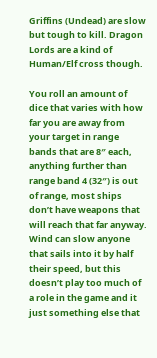Griffins (Undead) are slow but tough to kill. Dragon Lords are a kind of Human/Elf cross though.

You roll an amount of dice that varies with how far you are away from your target in range bands that are 8″ each, anything further than range band 4 (32″) is out of range, most ships don’t have weapons that will reach that far anyway. Wind can slow anyone that sails into it by half their speed, but this doesn’t play too much of a role in the game and it just something else that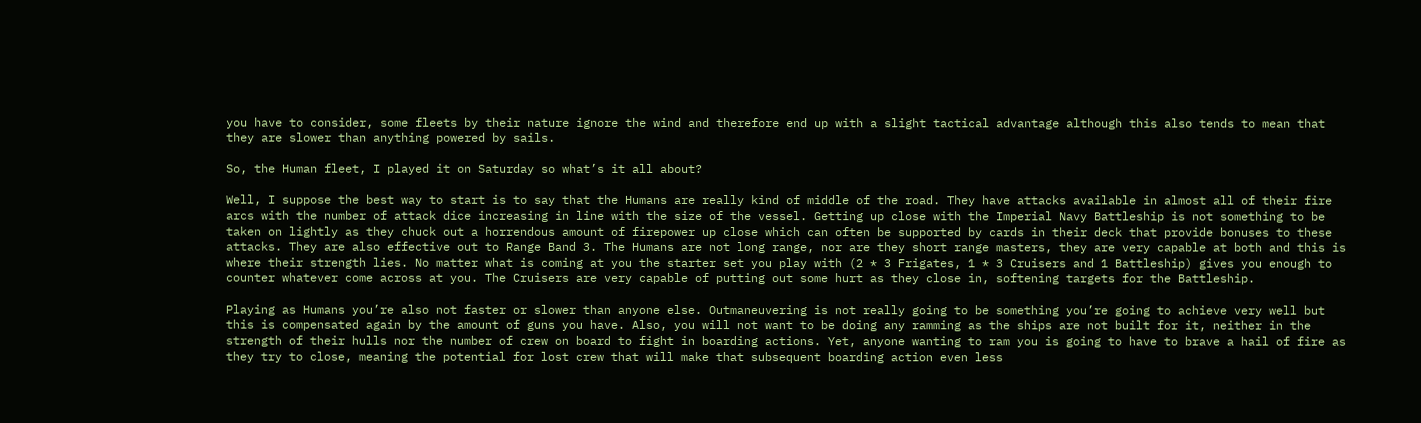you have to consider, some fleets by their nature ignore the wind and therefore end up with a slight tactical advantage although this also tends to mean that they are slower than anything powered by sails.

So, the Human fleet, I played it on Saturday so what’s it all about?

Well, I suppose the best way to start is to say that the Humans are really kind of middle of the road. They have attacks available in almost all of their fire arcs with the number of attack dice increasing in line with the size of the vessel. Getting up close with the Imperial Navy Battleship is not something to be taken on lightly as they chuck out a horrendous amount of firepower up close which can often be supported by cards in their deck that provide bonuses to these attacks. They are also effective out to Range Band 3. The Humans are not long range, nor are they short range masters, they are very capable at both and this is where their strength lies. No matter what is coming at you the starter set you play with (2 * 3 Frigates, 1 * 3 Cruisers and 1 Battleship) gives you enough to counter whatever come across at you. The Cruisers are very capable of putting out some hurt as they close in, softening targets for the Battleship.

Playing as Humans you’re also not faster or slower than anyone else. Outmaneuvering is not really going to be something you’re going to achieve very well but this is compensated again by the amount of guns you have. Also, you will not want to be doing any ramming as the ships are not built for it, neither in the strength of their hulls nor the number of crew on board to fight in boarding actions. Yet, anyone wanting to ram you is going to have to brave a hail of fire as they try to close, meaning the potential for lost crew that will make that subsequent boarding action even less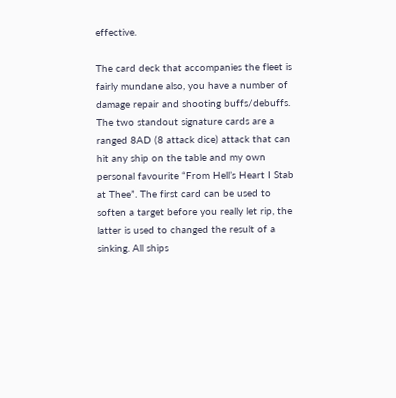effective.

The card deck that accompanies the fleet is fairly mundane also, you have a number of damage repair and shooting buffs/debuffs. The two standout signature cards are a ranged 8AD (8 attack dice) attack that can hit any ship on the table and my own personal favourite “From Hell’s Heart I Stab at Thee”. The first card can be used to soften a target before you really let rip, the latter is used to changed the result of a sinking. All ships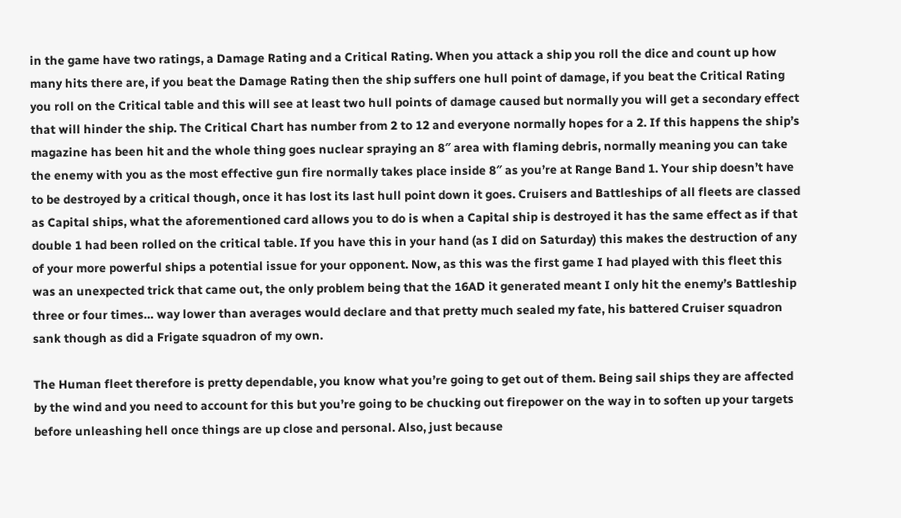in the game have two ratings, a Damage Rating and a Critical Rating. When you attack a ship you roll the dice and count up how many hits there are, if you beat the Damage Rating then the ship suffers one hull point of damage, if you beat the Critical Rating you roll on the Critical table and this will see at least two hull points of damage caused but normally you will get a secondary effect that will hinder the ship. The Critical Chart has number from 2 to 12 and everyone normally hopes for a 2. If this happens the ship’s magazine has been hit and the whole thing goes nuclear spraying an 8″ area with flaming debris, normally meaning you can take the enemy with you as the most effective gun fire normally takes place inside 8″ as you’re at Range Band 1. Your ship doesn’t have to be destroyed by a critical though, once it has lost its last hull point down it goes. Cruisers and Battleships of all fleets are classed as Capital ships, what the aforementioned card allows you to do is when a Capital ship is destroyed it has the same effect as if that double 1 had been rolled on the critical table. If you have this in your hand (as I did on Saturday) this makes the destruction of any of your more powerful ships a potential issue for your opponent. Now, as this was the first game I had played with this fleet this was an unexpected trick that came out, the only problem being that the 16AD it generated meant I only hit the enemy’s Battleship three or four times… way lower than averages would declare and that pretty much sealed my fate, his battered Cruiser squadron sank though as did a Frigate squadron of my own.

The Human fleet therefore is pretty dependable, you know what you’re going to get out of them. Being sail ships they are affected by the wind and you need to account for this but you’re going to be chucking out firepower on the way in to soften up your targets before unleashing hell once things are up close and personal. Also, just because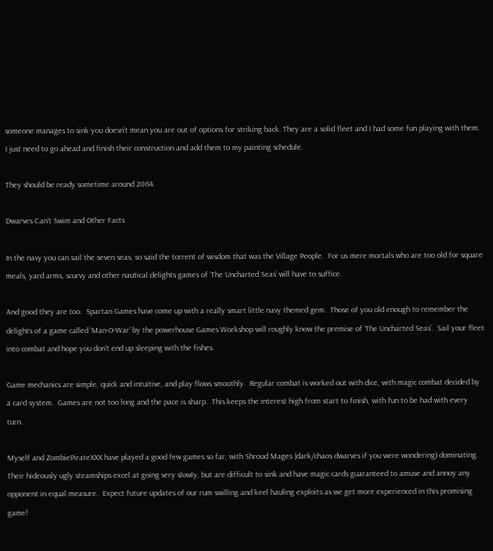someone manages to sink you doesn’t mean you are out of options for striking back. They are a solid fleet and I had some fun playing with them. I just need to go ahead and finish their construction and add them to my painting schedule.

They should be ready sometime around 2064.

Dwarves Can’t Swim and Other Facts

In the navy you can sail the seven seas, so said the torrent of wisdom that was the Village People.  For us mere mortals who are too old for square meals, yard arms, scurvy and other nautical delights games of ‘The Uncharted Seas’ will have to suffice.

And good they are too.  Spartan Games have come up with a really smart little navy themed gem.  Those of you old enough to remember the delights of a game called ‘Man-O-War’ by the powerhouse Games Workshop will roughly know the premise of ‘The Uncharted Seas’.  Sail your fleet into combat and hope you don’t end up sleeping with the fishes.

Game mechanics are simple, quick and intuitive, and play flows smoothly.  Regular combat is worked out with dice, with magic combat decided by a card system.  Games are not too long and the pace is sharp.  This keeps the interest high from start to finish, with fun to be had with every turn.

Myself and ZombiePirateXXX have played a good few games so far, with Shroud Mages (dark/chaos dwarves if you were wondering) dominating.  Their hideously ugly steamships excel at going very slowly, but are difficult to sink and have magic cards guaranteed to amuse and annoy any opponent in equal measure.  Expect future updates of our rum swilling and keel hauling exploits as we get more experienced in this promising game!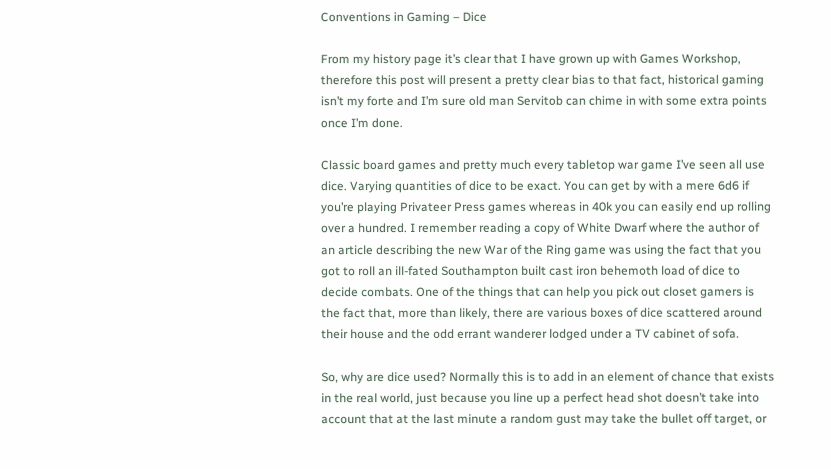Conventions in Gaming – Dice

From my history page it’s clear that I have grown up with Games Workshop, therefore this post will present a pretty clear bias to that fact, historical gaming isn’t my forte and I’m sure old man Servitob can chime in with some extra points once I’m done.

Classic board games and pretty much every tabletop war game I’ve seen all use dice. Varying quantities of dice to be exact. You can get by with a mere 6d6 if you’re playing Privateer Press games whereas in 40k you can easily end up rolling over a hundred. I remember reading a copy of White Dwarf where the author of an article describing the new War of the Ring game was using the fact that you got to roll an ill-fated Southampton built cast iron behemoth load of dice to decide combats. One of the things that can help you pick out closet gamers is the fact that, more than likely, there are various boxes of dice scattered around their house and the odd errant wanderer lodged under a TV cabinet of sofa.

So, why are dice used? Normally this is to add in an element of chance that exists in the real world, just because you line up a perfect head shot doesn’t take into account that at the last minute a random gust may take the bullet off target, or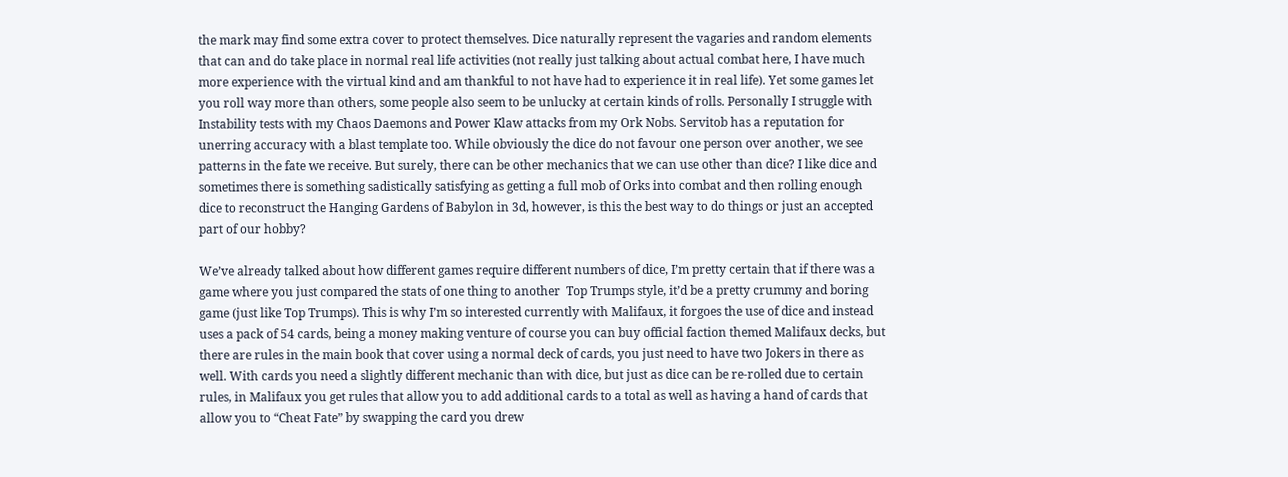the mark may find some extra cover to protect themselves. Dice naturally represent the vagaries and random elements that can and do take place in normal real life activities (not really just talking about actual combat here, I have much more experience with the virtual kind and am thankful to not have had to experience it in real life). Yet some games let you roll way more than others, some people also seem to be unlucky at certain kinds of rolls. Personally I struggle with Instability tests with my Chaos Daemons and Power Klaw attacks from my Ork Nobs. Servitob has a reputation for unerring accuracy with a blast template too. While obviously the dice do not favour one person over another, we see patterns in the fate we receive. But surely, there can be other mechanics that we can use other than dice? I like dice and sometimes there is something sadistically satisfying as getting a full mob of Orks into combat and then rolling enough dice to reconstruct the Hanging Gardens of Babylon in 3d, however, is this the best way to do things or just an accepted part of our hobby?

We’ve already talked about how different games require different numbers of dice, I’m pretty certain that if there was a game where you just compared the stats of one thing to another  Top Trumps style, it’d be a pretty crummy and boring game (just like Top Trumps). This is why I’m so interested currently with Malifaux, it forgoes the use of dice and instead uses a pack of 54 cards, being a money making venture of course you can buy official faction themed Malifaux decks, but there are rules in the main book that cover using a normal deck of cards, you just need to have two Jokers in there as well. With cards you need a slightly different mechanic than with dice, but just as dice can be re-rolled due to certain rules, in Malifaux you get rules that allow you to add additional cards to a total as well as having a hand of cards that allow you to “Cheat Fate” by swapping the card you drew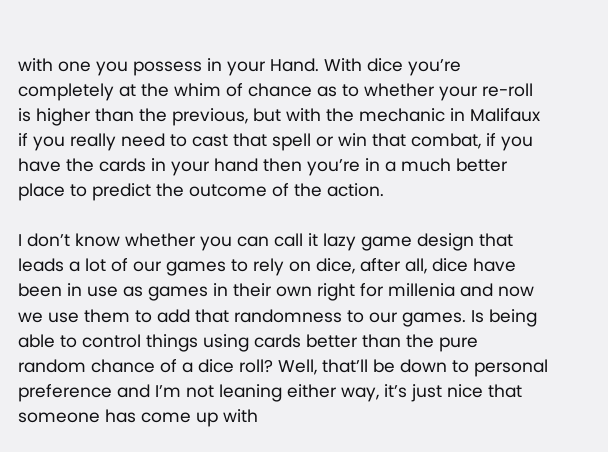with one you possess in your Hand. With dice you’re completely at the whim of chance as to whether your re-roll is higher than the previous, but with the mechanic in Malifaux if you really need to cast that spell or win that combat, if you have the cards in your hand then you’re in a much better place to predict the outcome of the action.

I don’t know whether you can call it lazy game design that leads a lot of our games to rely on dice, after all, dice have been in use as games in their own right for millenia and now we use them to add that randomness to our games. Is being able to control things using cards better than the pure random chance of a dice roll? Well, that’ll be down to personal preference and I’m not leaning either way, it’s just nice that someone has come up with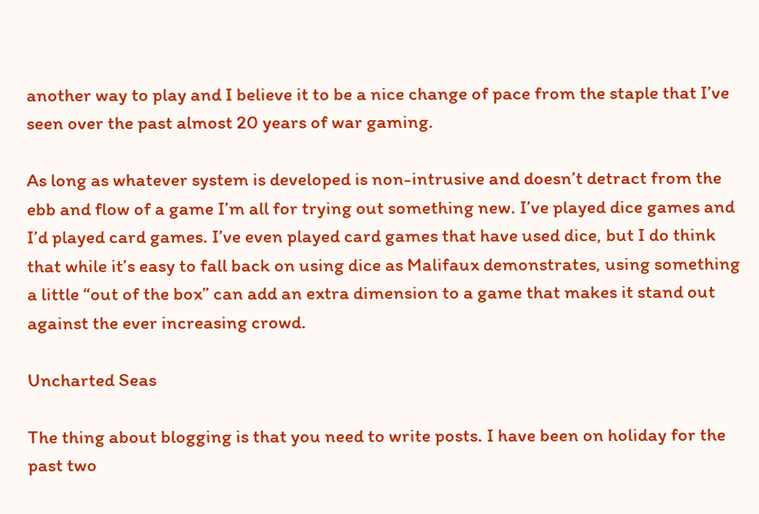another way to play and I believe it to be a nice change of pace from the staple that I’ve seen over the past almost 20 years of war gaming.

As long as whatever system is developed is non-intrusive and doesn’t detract from the ebb and flow of a game I’m all for trying out something new. I’ve played dice games and I’d played card games. I’ve even played card games that have used dice, but I do think that while it’s easy to fall back on using dice as Malifaux demonstrates, using something a little “out of the box” can add an extra dimension to a game that makes it stand out against the ever increasing crowd.

Uncharted Seas

The thing about blogging is that you need to write posts. I have been on holiday for the past two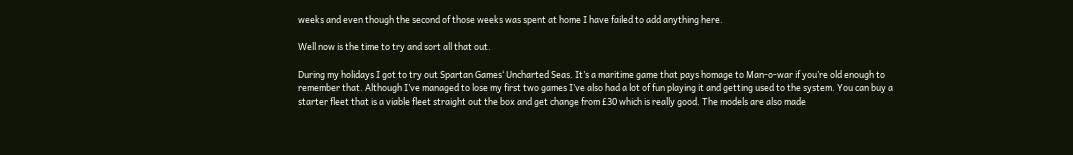weeks and even though the second of those weeks was spent at home I have failed to add anything here.

Well now is the time to try and sort all that out.

During my holidays I got to try out Spartan Games‘ Uncharted Seas. It’s a maritime game that pays homage to Man-o-war if you’re old enough to remember that. Although I’ve managed to lose my first two games I’ve also had a lot of fun playing it and getting used to the system. You can buy a starter fleet that is a viable fleet straight out the box and get change from £30 which is really good. The models are also made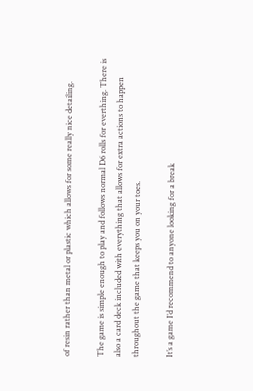of resin rather than metal or plastic which allows for some really nice detailing.

The game is simple enough to play and follows normal D6 rolls for everthing. There is also a card deck included with everything that allows for extra actions to happen throughout the game that keeps you on your toes.

It’s a game I’d recommend to anyone looking for a break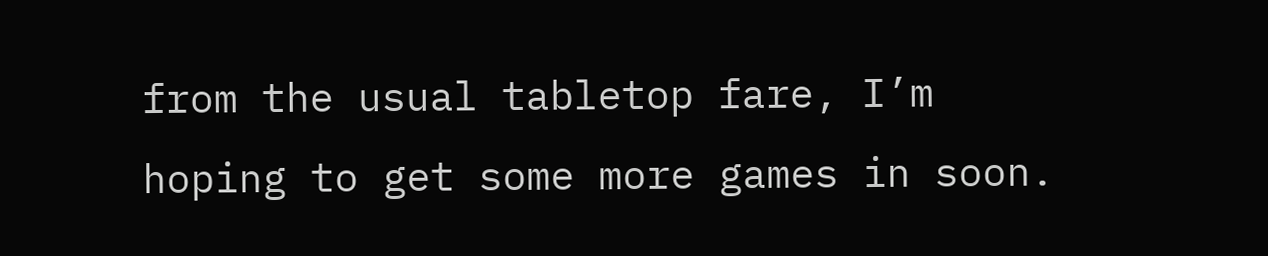from the usual tabletop fare, I’m hoping to get some more games in soon.